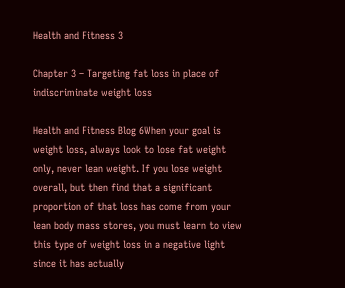Health and Fitness 3

Chapter 3 – Targeting fat loss in place of indiscriminate weight loss

Health and Fitness Blog 6When your goal is weight loss, always look to lose fat weight only, never lean weight. If you lose weight overall, but then find that a significant proportion of that loss has come from your lean body mass stores, you must learn to view this type of weight loss in a negative light since it has actually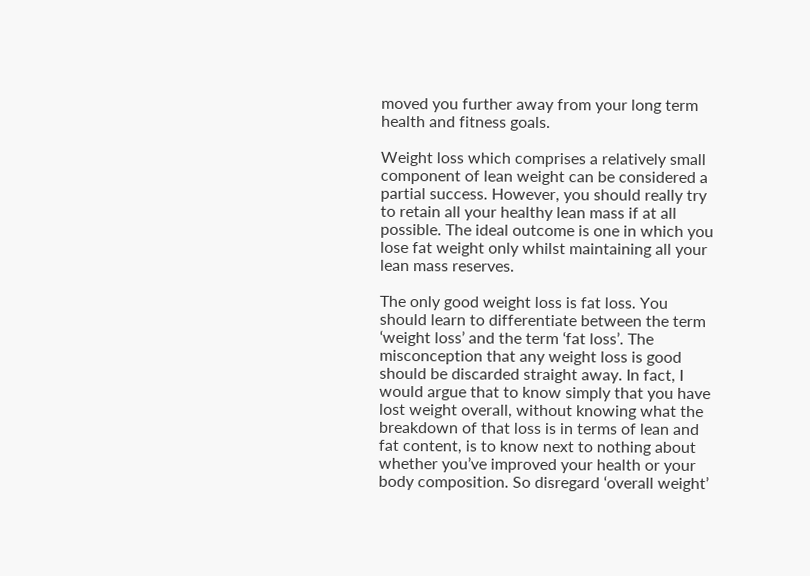moved you further away from your long term health and fitness goals.

Weight loss which comprises a relatively small component of lean weight can be considered a partial success. However, you should really try to retain all your healthy lean mass if at all possible. The ideal outcome is one in which you lose fat weight only whilst maintaining all your lean mass reserves.

The only good weight loss is fat loss. You should learn to differentiate between the term ‘weight loss’ and the term ‘fat loss’. The misconception that any weight loss is good should be discarded straight away. In fact, I would argue that to know simply that you have lost weight overall, without knowing what the breakdown of that loss is in terms of lean and fat content, is to know next to nothing about whether you’ve improved your health or your body composition. So disregard ‘overall weight’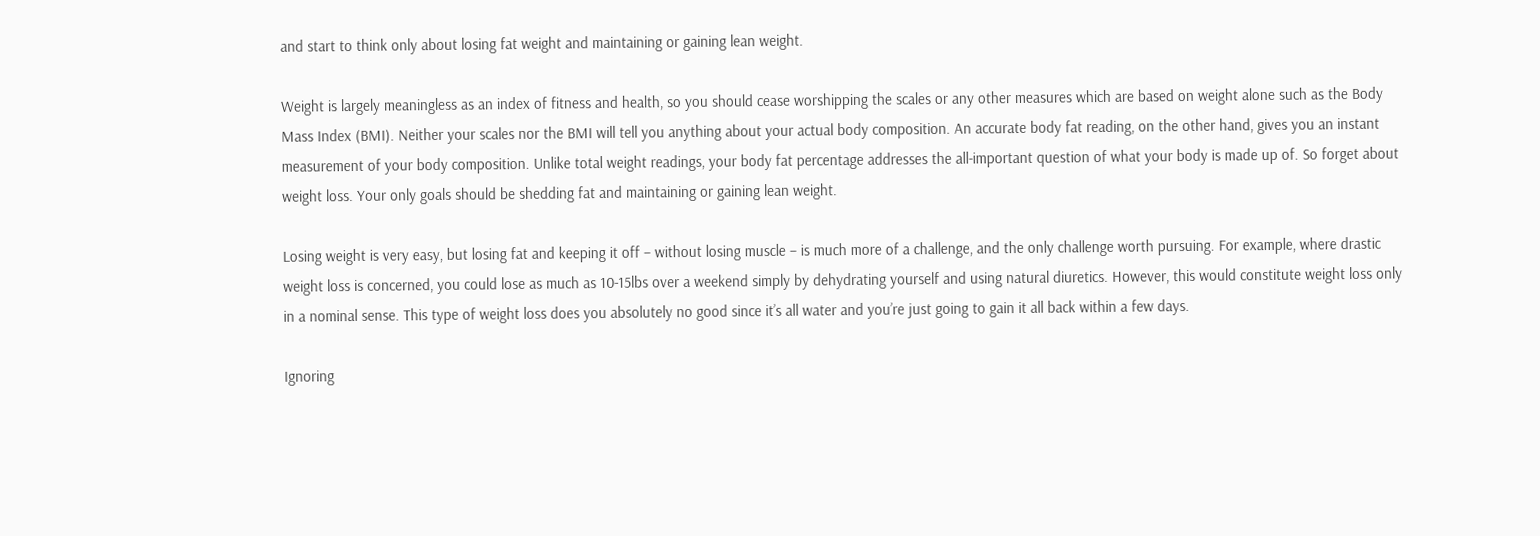and start to think only about losing fat weight and maintaining or gaining lean weight.

Weight is largely meaningless as an index of fitness and health, so you should cease worshipping the scales or any other measures which are based on weight alone such as the Body Mass Index (BMI). Neither your scales nor the BMI will tell you anything about your actual body composition. An accurate body fat reading, on the other hand, gives you an instant measurement of your body composition. Unlike total weight readings, your body fat percentage addresses the all-important question of what your body is made up of. So forget about weight loss. Your only goals should be shedding fat and maintaining or gaining lean weight.

Losing weight is very easy, but losing fat and keeping it off – without losing muscle – is much more of a challenge, and the only challenge worth pursuing. For example, where drastic weight loss is concerned, you could lose as much as 10-15lbs over a weekend simply by dehydrating yourself and using natural diuretics. However, this would constitute weight loss only in a nominal sense. This type of weight loss does you absolutely no good since it’s all water and you’re just going to gain it all back within a few days.

Ignoring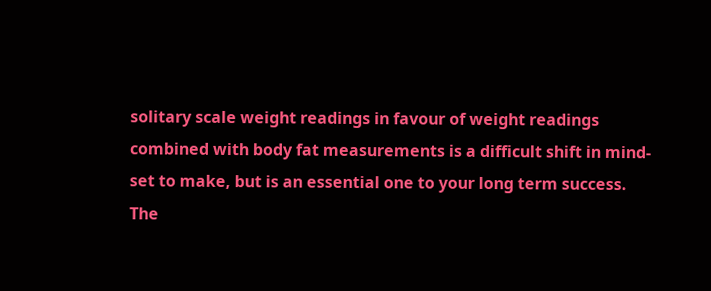solitary scale weight readings in favour of weight readings combined with body fat measurements is a difficult shift in mind-set to make, but is an essential one to your long term success. The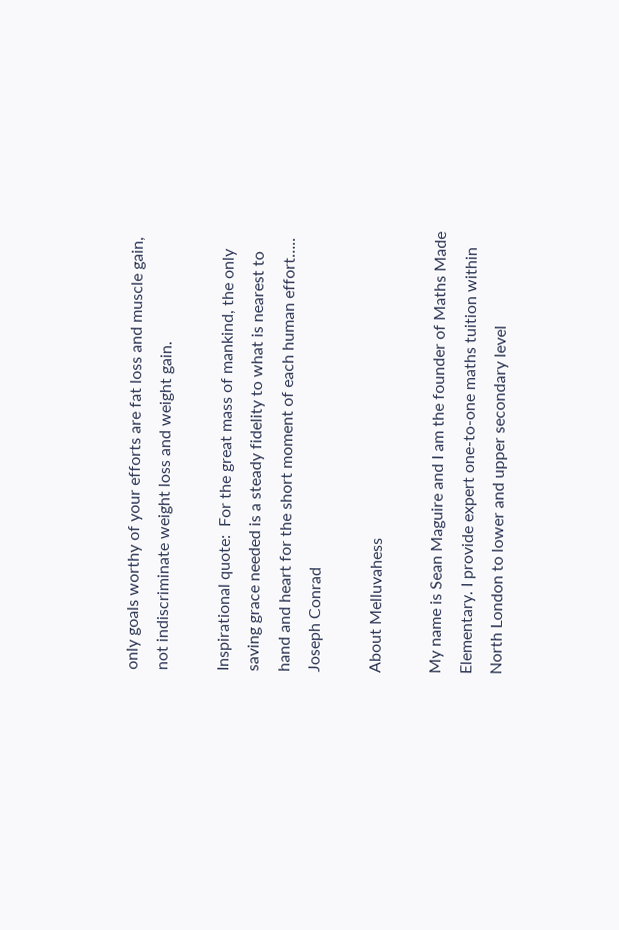only goals worthy of your efforts are fat loss and muscle gain, not indiscriminate weight loss and weight gain.

Inspirational quote:  For the great mass of mankind, the only saving grace needed is a steady fidelity to what is nearest to hand and heart for the short moment of each human effort….. Joseph Conrad

About Melluvahess

My name is Sean Maguire and I am the founder of Maths Made Elementary. I provide expert one-to-one maths tuition within North London to lower and upper secondary level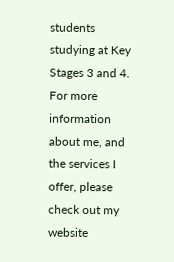students studying at Key Stages 3 and 4. For more information about me, and the services I offer, please check out my website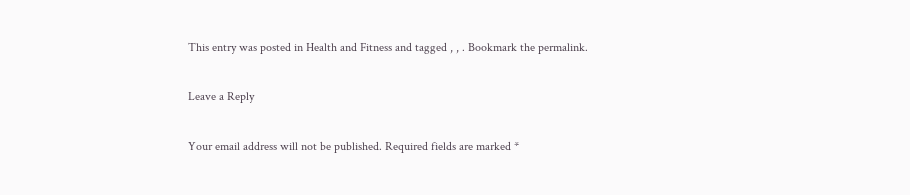This entry was posted in Health and Fitness and tagged , , . Bookmark the permalink.

Leave a Reply

Your email address will not be published. Required fields are marked *